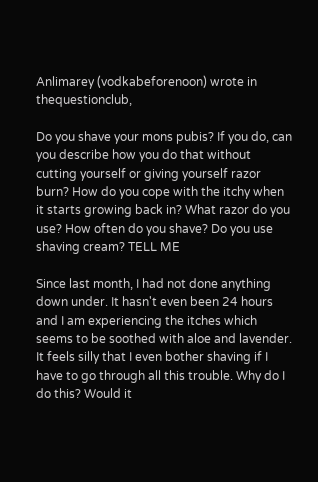Anlimarey (vodkabeforenoon) wrote in thequestionclub,

Do you shave your mons pubis? If you do, can you describe how you do that without cutting yourself or giving yourself razor burn? How do you cope with the itchy when it starts growing back in? What razor do you use? How often do you shave? Do you use shaving cream? TELL ME

Since last month, I had not done anything down under. It hasn't even been 24 hours and I am experiencing the itches which seems to be soothed with aloe and lavender. It feels silly that I even bother shaving if I have to go through all this trouble. Why do I do this? Would it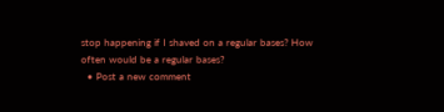stop happening if I shaved on a regular bases? How often would be a regular bases?
  • Post a new comment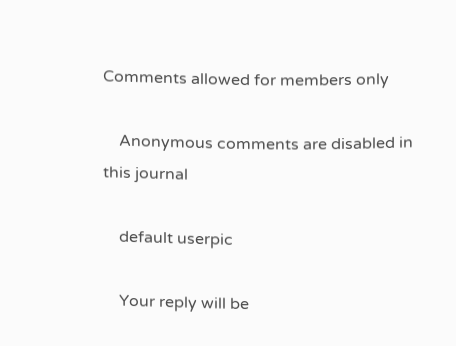Comments allowed for members only

    Anonymous comments are disabled in this journal

    default userpic

    Your reply will be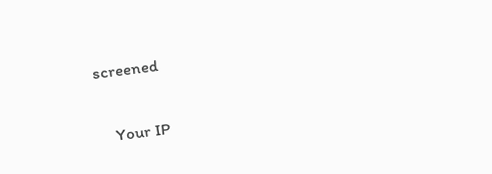screened

    Your IP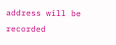address will be recorded